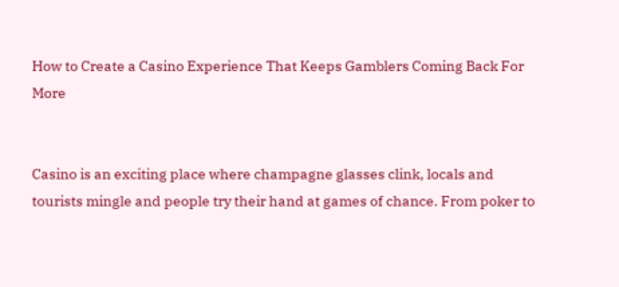How to Create a Casino Experience That Keeps Gamblers Coming Back For More


Casino is an exciting place where champagne glasses clink, locals and tourists mingle and people try their hand at games of chance. From poker to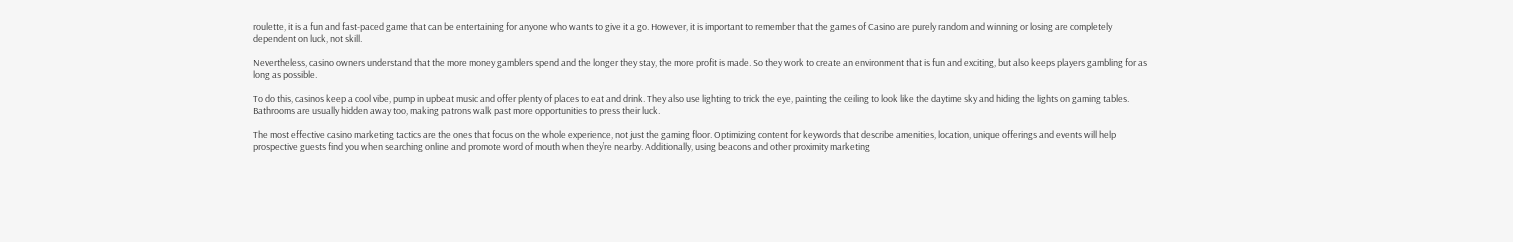roulette, it is a fun and fast-paced game that can be entertaining for anyone who wants to give it a go. However, it is important to remember that the games of Casino are purely random and winning or losing are completely dependent on luck, not skill.

Nevertheless, casino owners understand that the more money gamblers spend and the longer they stay, the more profit is made. So they work to create an environment that is fun and exciting, but also keeps players gambling for as long as possible.

To do this, casinos keep a cool vibe, pump in upbeat music and offer plenty of places to eat and drink. They also use lighting to trick the eye, painting the ceiling to look like the daytime sky and hiding the lights on gaming tables. Bathrooms are usually hidden away too, making patrons walk past more opportunities to press their luck.

The most effective casino marketing tactics are the ones that focus on the whole experience, not just the gaming floor. Optimizing content for keywords that describe amenities, location, unique offerings and events will help prospective guests find you when searching online and promote word of mouth when they’re nearby. Additionally, using beacons and other proximity marketing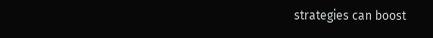strategies can boost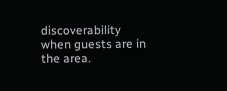discoverability when guests are in the area.